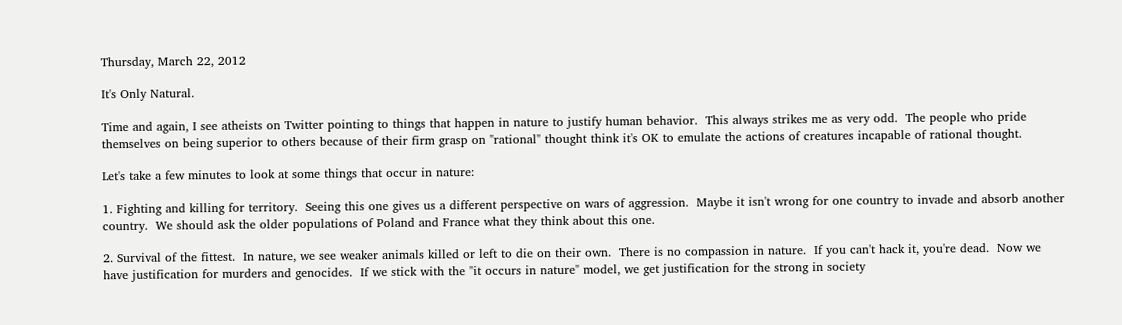Thursday, March 22, 2012

It's Only Natural.

Time and again, I see atheists on Twitter pointing to things that happen in nature to justify human behavior.  This always strikes me as very odd.  The people who pride themselves on being superior to others because of their firm grasp on "rational" thought think it's OK to emulate the actions of creatures incapable of rational thought.

Let's take a few minutes to look at some things that occur in nature:

1. Fighting and killing for territory.  Seeing this one gives us a different perspective on wars of aggression.  Maybe it isn't wrong for one country to invade and absorb another country.  We should ask the older populations of Poland and France what they think about this one.

2. Survival of the fittest.  In nature, we see weaker animals killed or left to die on their own.  There is no compassion in nature.  If you can't hack it, you're dead.  Now we have justification for murders and genocides.  If we stick with the "it occurs in nature" model, we get justification for the strong in society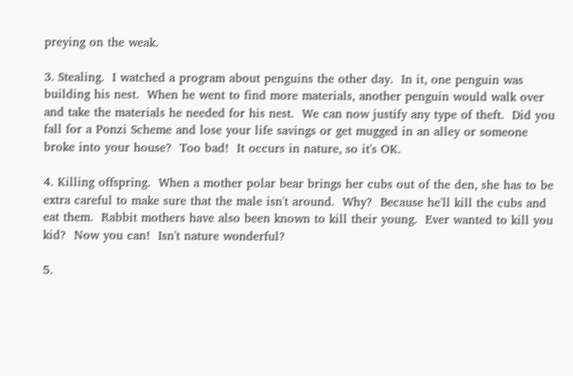preying on the weak.

3. Stealing.  I watched a program about penguins the other day.  In it, one penguin was building his nest.  When he went to find more materials, another penguin would walk over and take the materials he needed for his nest.  We can now justify any type of theft.  Did you fall for a Ponzi Scheme and lose your life savings or get mugged in an alley or someone broke into your house?  Too bad!  It occurs in nature, so it's OK.

4. Killing offspring.  When a mother polar bear brings her cubs out of the den, she has to be extra careful to make sure that the male isn't around.  Why?  Because he'll kill the cubs and eat them.  Rabbit mothers have also been known to kill their young.  Ever wanted to kill you kid?  Now you can!  Isn't nature wonderful?

5.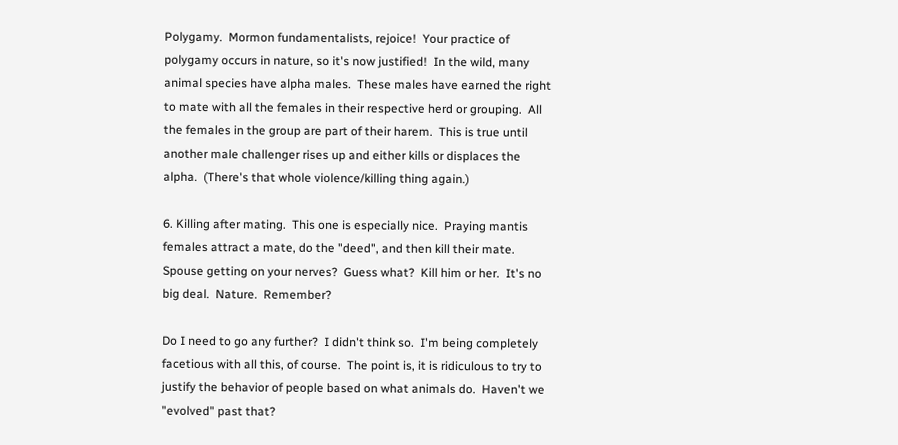Polygamy.  Mormon fundamentalists, rejoice!  Your practice of polygamy occurs in nature, so it's now justified!  In the wild, many animal species have alpha males.  These males have earned the right to mate with all the females in their respective herd or grouping.  All the females in the group are part of their harem.  This is true until another male challenger rises up and either kills or displaces the alpha.  (There's that whole violence/killing thing again.)

6. Killing after mating.  This one is especially nice.  Praying mantis females attract a mate, do the "deed", and then kill their mate.  Spouse getting on your nerves?  Guess what?  Kill him or her.  It's no big deal.  Nature.  Remember?

Do I need to go any further?  I didn't think so.  I'm being completely facetious with all this, of course.  The point is, it is ridiculous to try to justify the behavior of people based on what animals do.  Haven't we "evolved" past that?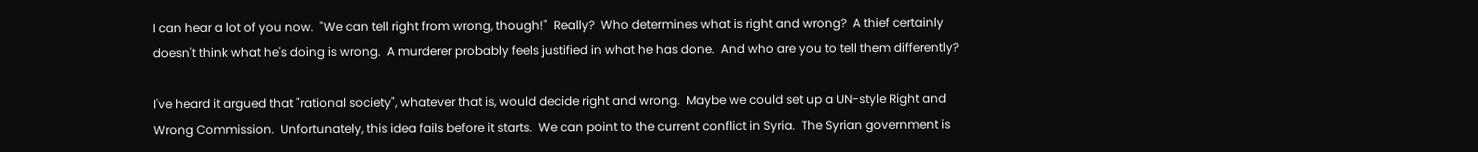I can hear a lot of you now.  "We can tell right from wrong, though!"  Really?  Who determines what is right and wrong?  A thief certainly doesn't think what he's doing is wrong.  A murderer probably feels justified in what he has done.  And who are you to tell them differently?

I've heard it argued that "rational society", whatever that is, would decide right and wrong.  Maybe we could set up a UN-style Right and Wrong Commission.  Unfortunately, this idea fails before it starts.  We can point to the current conflict in Syria.  The Syrian government is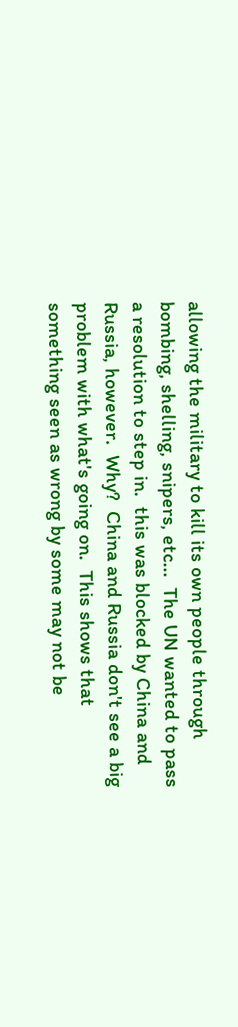allowing the military to kill its own people through bombing, shelling, snipers, etc...  The UN wanted to pass a resolution to step in.  this was blocked by China and Russia, however.  Why?  China and Russia don't see a big problem with what's going on.  This shows that something seen as wrong by some may not be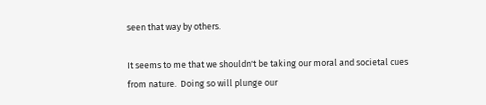seen that way by others.

It seems to me that we shouldn't be taking our moral and societal cues from nature.  Doing so will plunge our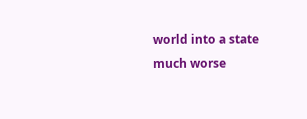world into a state much worse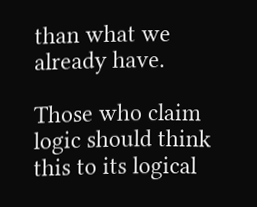than what we already have.

Those who claim logic should think this to its logical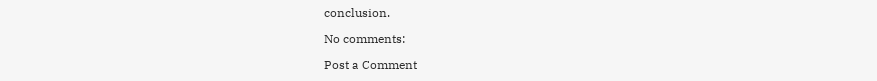conclusion.

No comments:

Post a Comment